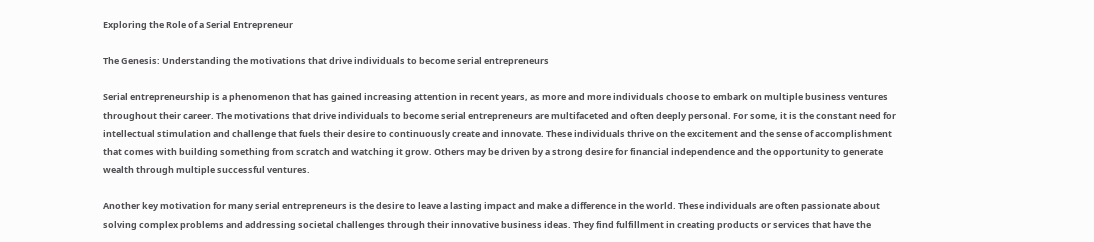Exploring the Role of a Serial Entrepreneur

The Genesis: Understanding the motivations that drive individuals to become serial entrepreneurs

Serial entrepreneurship is a phenomenon that has gained increasing attention in recent years, as more and more individuals choose to embark on multiple business ventures throughout their career. The motivations that drive individuals to become serial entrepreneurs are multifaceted and often deeply personal. For some, it is the constant need for intellectual stimulation and challenge that fuels their desire to continuously create and innovate. These individuals thrive on the excitement and the sense of accomplishment that comes with building something from scratch and watching it grow. Others may be driven by a strong desire for financial independence and the opportunity to generate wealth through multiple successful ventures.

Another key motivation for many serial entrepreneurs is the desire to leave a lasting impact and make a difference in the world. These individuals are often passionate about solving complex problems and addressing societal challenges through their innovative business ideas. They find fulfillment in creating products or services that have the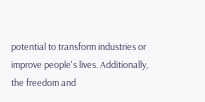potential to transform industries or improve people's lives. Additionally, the freedom and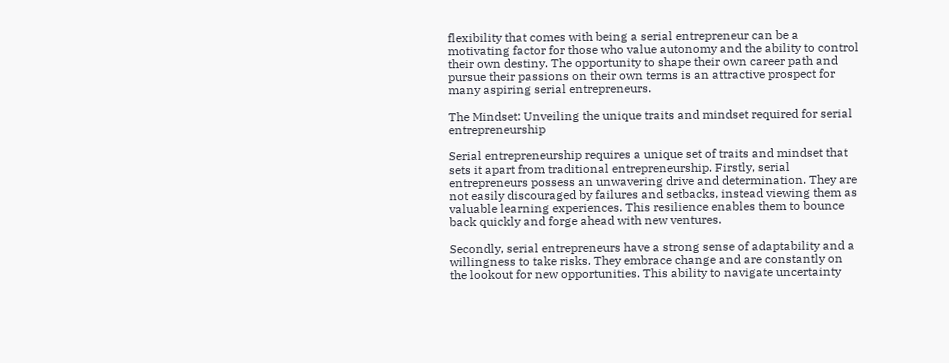flexibility that comes with being a serial entrepreneur can be a motivating factor for those who value autonomy and the ability to control their own destiny. The opportunity to shape their own career path and pursue their passions on their own terms is an attractive prospect for many aspiring serial entrepreneurs.

The Mindset: Unveiling the unique traits and mindset required for serial entrepreneurship

Serial entrepreneurship requires a unique set of traits and mindset that sets it apart from traditional entrepreneurship. Firstly, serial entrepreneurs possess an unwavering drive and determination. They are not easily discouraged by failures and setbacks, instead viewing them as valuable learning experiences. This resilience enables them to bounce back quickly and forge ahead with new ventures.

Secondly, serial entrepreneurs have a strong sense of adaptability and a willingness to take risks. They embrace change and are constantly on the lookout for new opportunities. This ability to navigate uncertainty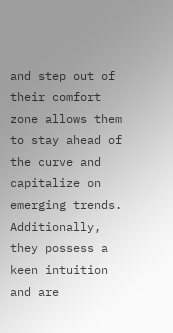and step out of their comfort zone allows them to stay ahead of the curve and capitalize on emerging trends. Additionally, they possess a keen intuition and are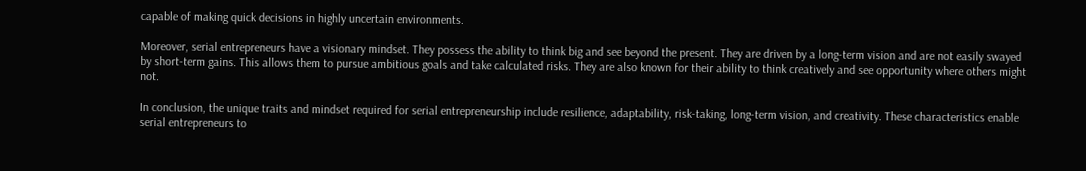capable of making quick decisions in highly uncertain environments.

Moreover, serial entrepreneurs have a visionary mindset. They possess the ability to think big and see beyond the present. They are driven by a long-term vision and are not easily swayed by short-term gains. This allows them to pursue ambitious goals and take calculated risks. They are also known for their ability to think creatively and see opportunity where others might not.

In conclusion, the unique traits and mindset required for serial entrepreneurship include resilience, adaptability, risk-taking, long-term vision, and creativity. These characteristics enable serial entrepreneurs to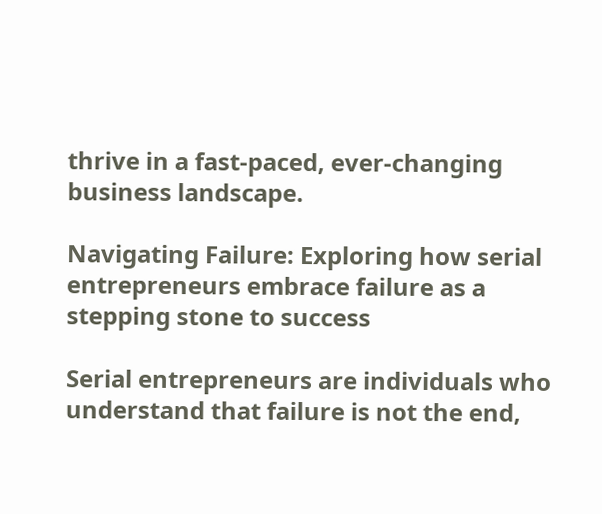thrive in a fast-paced, ever-changing business landscape.

Navigating Failure: Exploring how serial entrepreneurs embrace failure as a stepping stone to success

Serial entrepreneurs are individuals who understand that failure is not the end,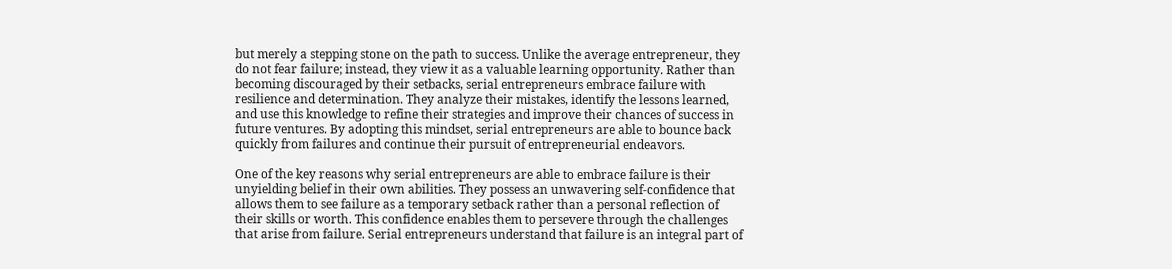but merely a stepping stone on the path to success. Unlike the average entrepreneur, they do not fear failure; instead, they view it as a valuable learning opportunity. Rather than becoming discouraged by their setbacks, serial entrepreneurs embrace failure with resilience and determination. They analyze their mistakes, identify the lessons learned, and use this knowledge to refine their strategies and improve their chances of success in future ventures. By adopting this mindset, serial entrepreneurs are able to bounce back quickly from failures and continue their pursuit of entrepreneurial endeavors.

One of the key reasons why serial entrepreneurs are able to embrace failure is their unyielding belief in their own abilities. They possess an unwavering self-confidence that allows them to see failure as a temporary setback rather than a personal reflection of their skills or worth. This confidence enables them to persevere through the challenges that arise from failure. Serial entrepreneurs understand that failure is an integral part of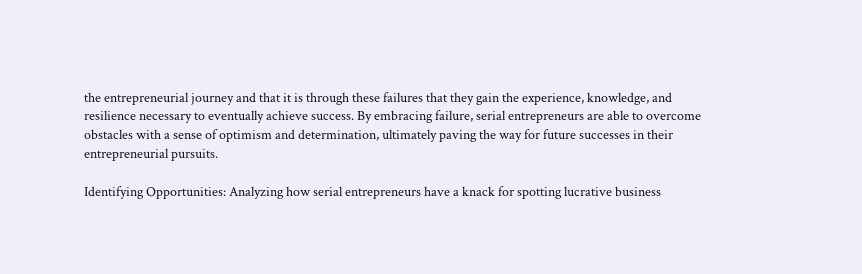the entrepreneurial journey and that it is through these failures that they gain the experience, knowledge, and resilience necessary to eventually achieve success. By embracing failure, serial entrepreneurs are able to overcome obstacles with a sense of optimism and determination, ultimately paving the way for future successes in their entrepreneurial pursuits.

Identifying Opportunities: Analyzing how serial entrepreneurs have a knack for spotting lucrative business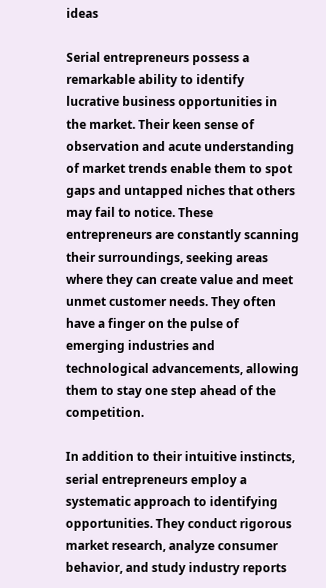ideas

Serial entrepreneurs possess a remarkable ability to identify lucrative business opportunities in the market. Their keen sense of observation and acute understanding of market trends enable them to spot gaps and untapped niches that others may fail to notice. These entrepreneurs are constantly scanning their surroundings, seeking areas where they can create value and meet unmet customer needs. They often have a finger on the pulse of emerging industries and technological advancements, allowing them to stay one step ahead of the competition.

In addition to their intuitive instincts, serial entrepreneurs employ a systematic approach to identifying opportunities. They conduct rigorous market research, analyze consumer behavior, and study industry reports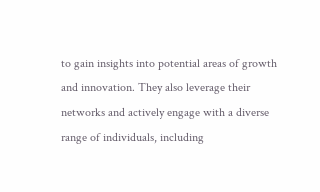to gain insights into potential areas of growth and innovation. They also leverage their networks and actively engage with a diverse range of individuals, including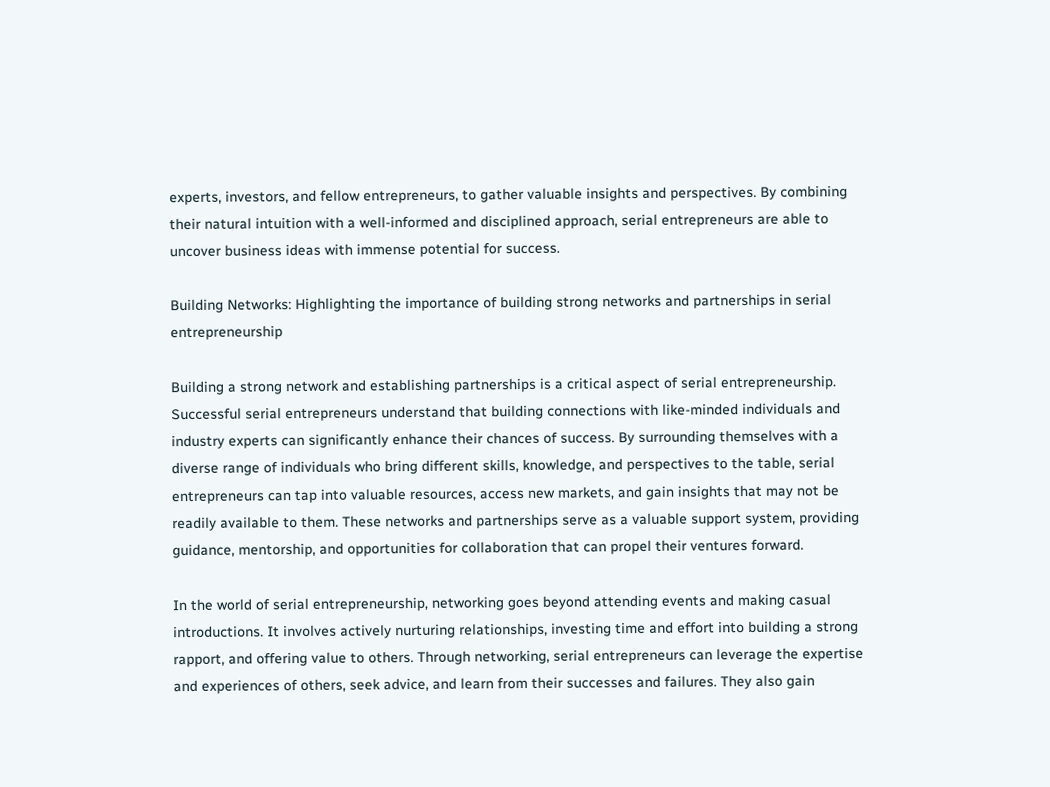experts, investors, and fellow entrepreneurs, to gather valuable insights and perspectives. By combining their natural intuition with a well-informed and disciplined approach, serial entrepreneurs are able to uncover business ideas with immense potential for success.

Building Networks: Highlighting the importance of building strong networks and partnerships in serial entrepreneurship

Building a strong network and establishing partnerships is a critical aspect of serial entrepreneurship. Successful serial entrepreneurs understand that building connections with like-minded individuals and industry experts can significantly enhance their chances of success. By surrounding themselves with a diverse range of individuals who bring different skills, knowledge, and perspectives to the table, serial entrepreneurs can tap into valuable resources, access new markets, and gain insights that may not be readily available to them. These networks and partnerships serve as a valuable support system, providing guidance, mentorship, and opportunities for collaboration that can propel their ventures forward.

In the world of serial entrepreneurship, networking goes beyond attending events and making casual introductions. It involves actively nurturing relationships, investing time and effort into building a strong rapport, and offering value to others. Through networking, serial entrepreneurs can leverage the expertise and experiences of others, seek advice, and learn from their successes and failures. They also gain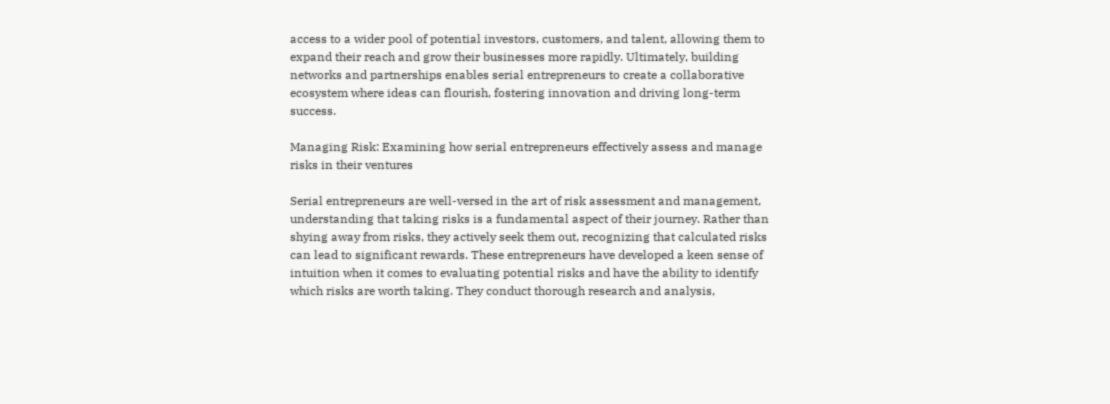access to a wider pool of potential investors, customers, and talent, allowing them to expand their reach and grow their businesses more rapidly. Ultimately, building networks and partnerships enables serial entrepreneurs to create a collaborative ecosystem where ideas can flourish, fostering innovation and driving long-term success.

Managing Risk: Examining how serial entrepreneurs effectively assess and manage risks in their ventures

Serial entrepreneurs are well-versed in the art of risk assessment and management, understanding that taking risks is a fundamental aspect of their journey. Rather than shying away from risks, they actively seek them out, recognizing that calculated risks can lead to significant rewards. These entrepreneurs have developed a keen sense of intuition when it comes to evaluating potential risks and have the ability to identify which risks are worth taking. They conduct thorough research and analysis,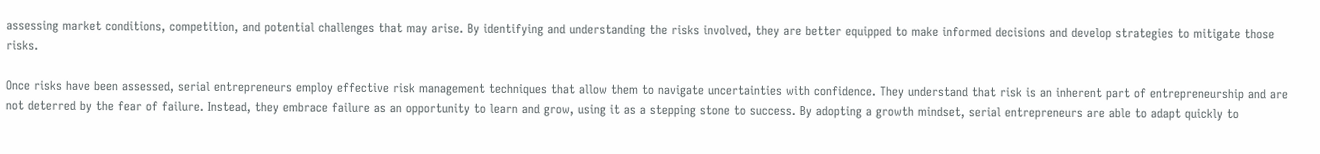assessing market conditions, competition, and potential challenges that may arise. By identifying and understanding the risks involved, they are better equipped to make informed decisions and develop strategies to mitigate those risks.

Once risks have been assessed, serial entrepreneurs employ effective risk management techniques that allow them to navigate uncertainties with confidence. They understand that risk is an inherent part of entrepreneurship and are not deterred by the fear of failure. Instead, they embrace failure as an opportunity to learn and grow, using it as a stepping stone to success. By adopting a growth mindset, serial entrepreneurs are able to adapt quickly to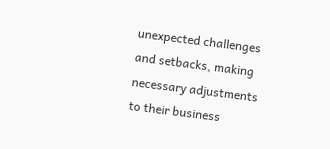unexpected challenges and setbacks, making necessary adjustments to their business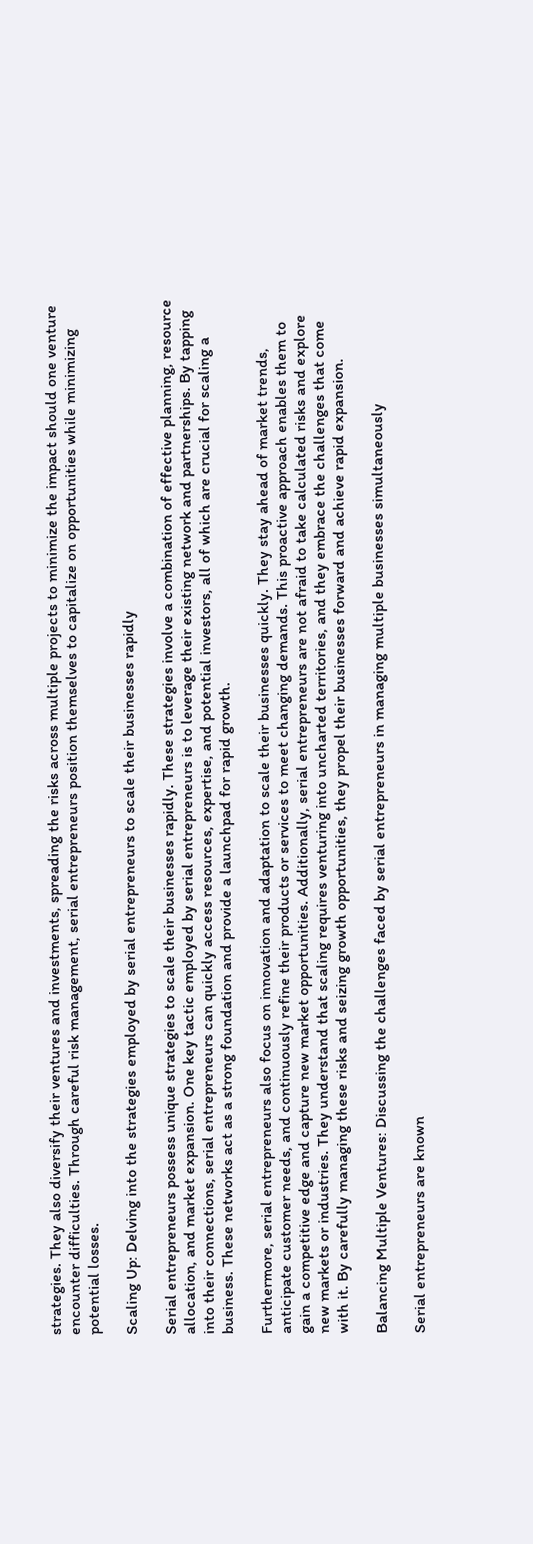strategies. They also diversify their ventures and investments, spreading the risks across multiple projects to minimize the impact should one venture encounter difficulties. Through careful risk management, serial entrepreneurs position themselves to capitalize on opportunities while minimizing potential losses.

Scaling Up: Delving into the strategies employed by serial entrepreneurs to scale their businesses rapidly

Serial entrepreneurs possess unique strategies to scale their businesses rapidly. These strategies involve a combination of effective planning, resource allocation, and market expansion. One key tactic employed by serial entrepreneurs is to leverage their existing network and partnerships. By tapping into their connections, serial entrepreneurs can quickly access resources, expertise, and potential investors, all of which are crucial for scaling a business. These networks act as a strong foundation and provide a launchpad for rapid growth.

Furthermore, serial entrepreneurs also focus on innovation and adaptation to scale their businesses quickly. They stay ahead of market trends, anticipate customer needs, and continuously refine their products or services to meet changing demands. This proactive approach enables them to gain a competitive edge and capture new market opportunities. Additionally, serial entrepreneurs are not afraid to take calculated risks and explore new markets or industries. They understand that scaling requires venturing into uncharted territories, and they embrace the challenges that come with it. By carefully managing these risks and seizing growth opportunities, they propel their businesses forward and achieve rapid expansion.

Balancing Multiple Ventures: Discussing the challenges faced by serial entrepreneurs in managing multiple businesses simultaneously

Serial entrepreneurs are known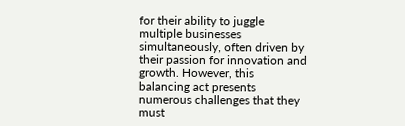for their ability to juggle multiple businesses simultaneously, often driven by their passion for innovation and growth. However, this balancing act presents numerous challenges that they must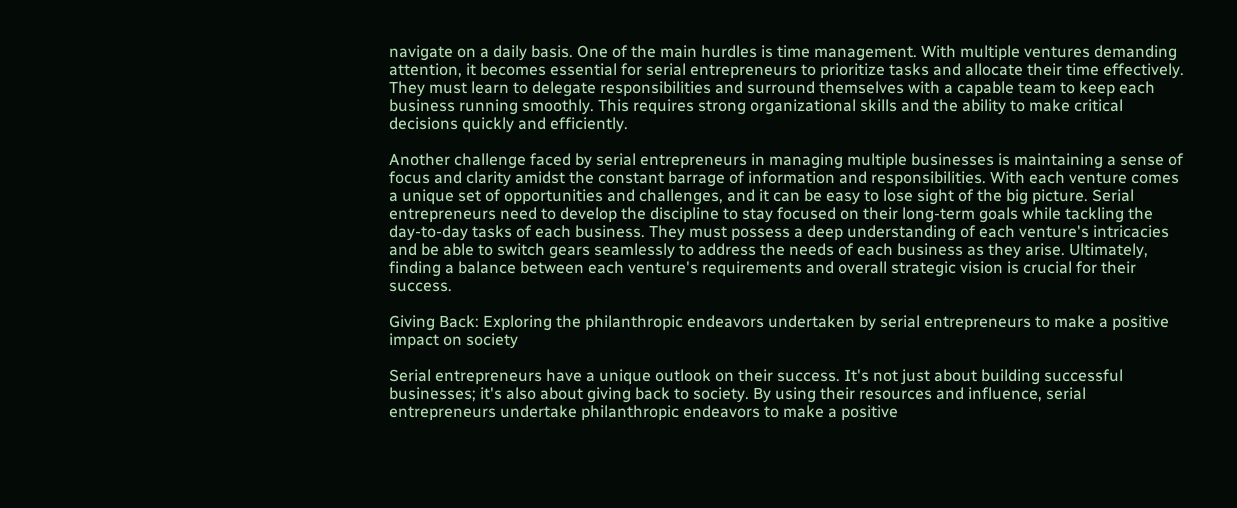navigate on a daily basis. One of the main hurdles is time management. With multiple ventures demanding attention, it becomes essential for serial entrepreneurs to prioritize tasks and allocate their time effectively. They must learn to delegate responsibilities and surround themselves with a capable team to keep each business running smoothly. This requires strong organizational skills and the ability to make critical decisions quickly and efficiently.

Another challenge faced by serial entrepreneurs in managing multiple businesses is maintaining a sense of focus and clarity amidst the constant barrage of information and responsibilities. With each venture comes a unique set of opportunities and challenges, and it can be easy to lose sight of the big picture. Serial entrepreneurs need to develop the discipline to stay focused on their long-term goals while tackling the day-to-day tasks of each business. They must possess a deep understanding of each venture's intricacies and be able to switch gears seamlessly to address the needs of each business as they arise. Ultimately, finding a balance between each venture's requirements and overall strategic vision is crucial for their success.

Giving Back: Exploring the philanthropic endeavors undertaken by serial entrepreneurs to make a positive impact on society

Serial entrepreneurs have a unique outlook on their success. It's not just about building successful businesses; it's also about giving back to society. By using their resources and influence, serial entrepreneurs undertake philanthropic endeavors to make a positive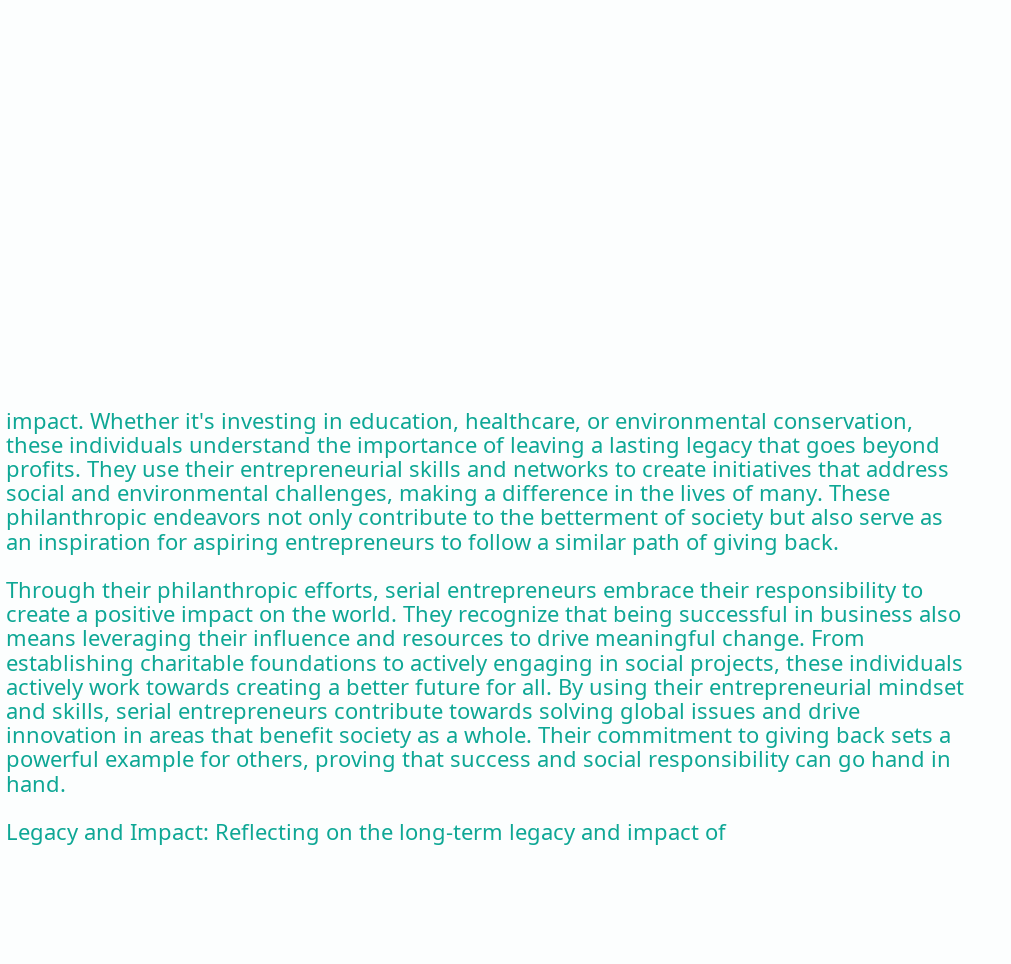impact. Whether it's investing in education, healthcare, or environmental conservation, these individuals understand the importance of leaving a lasting legacy that goes beyond profits. They use their entrepreneurial skills and networks to create initiatives that address social and environmental challenges, making a difference in the lives of many. These philanthropic endeavors not only contribute to the betterment of society but also serve as an inspiration for aspiring entrepreneurs to follow a similar path of giving back.

Through their philanthropic efforts, serial entrepreneurs embrace their responsibility to create a positive impact on the world. They recognize that being successful in business also means leveraging their influence and resources to drive meaningful change. From establishing charitable foundations to actively engaging in social projects, these individuals actively work towards creating a better future for all. By using their entrepreneurial mindset and skills, serial entrepreneurs contribute towards solving global issues and drive innovation in areas that benefit society as a whole. Their commitment to giving back sets a powerful example for others, proving that success and social responsibility can go hand in hand.

Legacy and Impact: Reflecting on the long-term legacy and impact of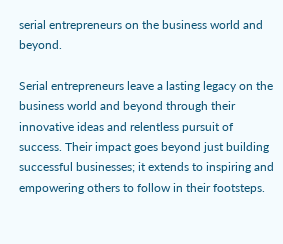serial entrepreneurs on the business world and beyond.

Serial entrepreneurs leave a lasting legacy on the business world and beyond through their innovative ideas and relentless pursuit of success. Their impact goes beyond just building successful businesses; it extends to inspiring and empowering others to follow in their footsteps.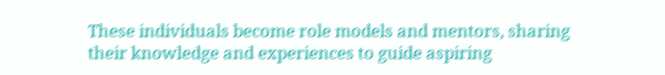These individuals become role models and mentors, sharing their knowledge and experiences to guide aspiring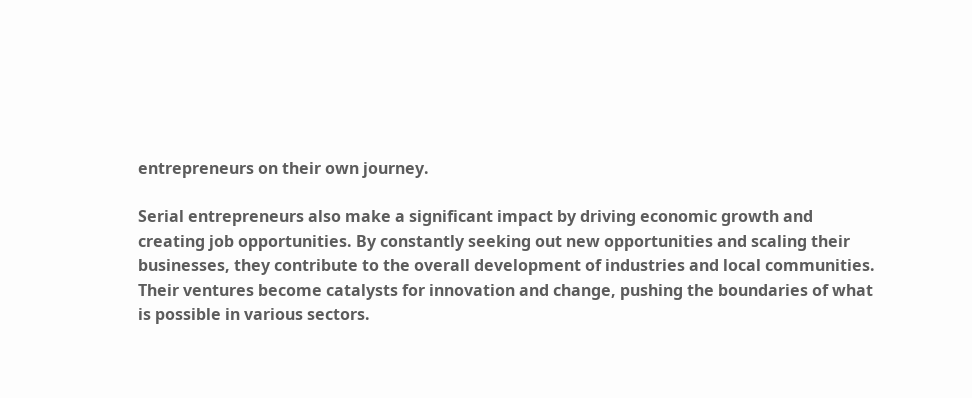entrepreneurs on their own journey.

Serial entrepreneurs also make a significant impact by driving economic growth and creating job opportunities. By constantly seeking out new opportunities and scaling their businesses, they contribute to the overall development of industries and local communities. Their ventures become catalysts for innovation and change, pushing the boundaries of what is possible in various sectors.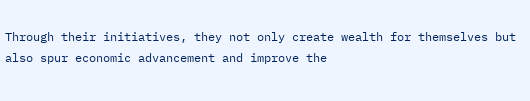Through their initiatives, they not only create wealth for themselves but also spur economic advancement and improve the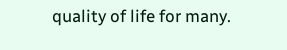quality of life for many.